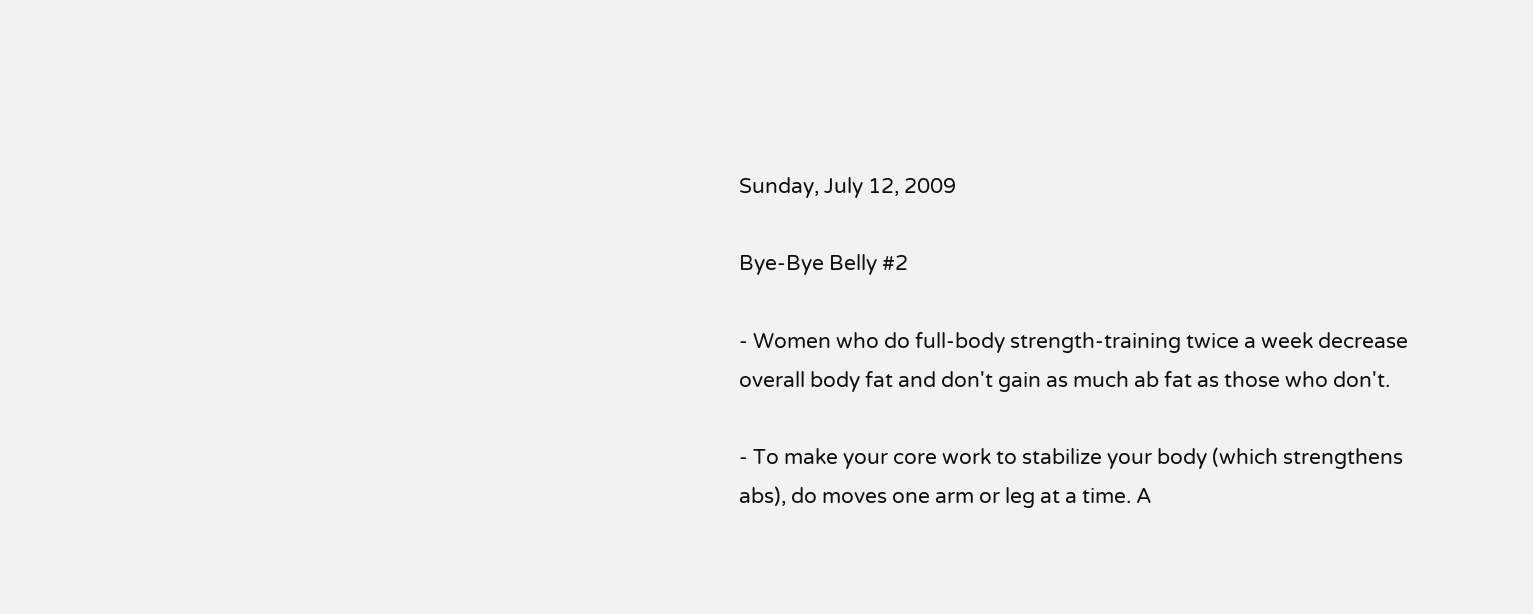Sunday, July 12, 2009

Bye-Bye Belly #2

- Women who do full-body strength-training twice a week decrease overall body fat and don't gain as much ab fat as those who don't.

- To make your core work to stabilize your body (which strengthens abs), do moves one arm or leg at a time. A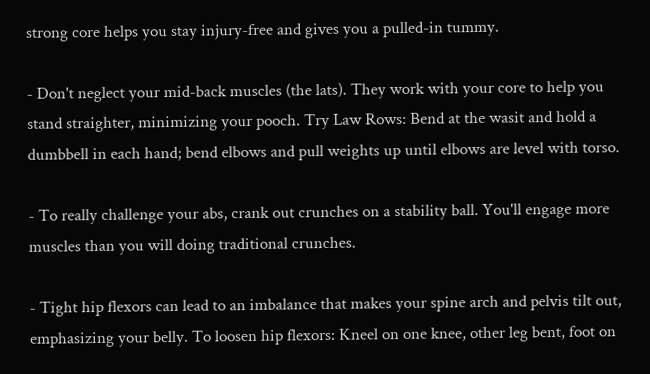strong core helps you stay injury-free and gives you a pulled-in tummy.

- Don't neglect your mid-back muscles (the lats). They work with your core to help you stand straighter, minimizing your pooch. Try Law Rows: Bend at the wasit and hold a dumbbell in each hand; bend elbows and pull weights up until elbows are level with torso.

- To really challenge your abs, crank out crunches on a stability ball. You'll engage more muscles than you will doing traditional crunches.

- Tight hip flexors can lead to an imbalance that makes your spine arch and pelvis tilt out, emphasizing your belly. To loosen hip flexors: Kneel on one knee, other leg bent, foot on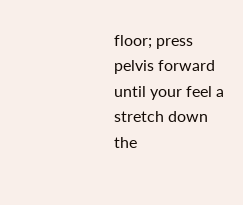floor; press pelvis forward until your feel a stretch down the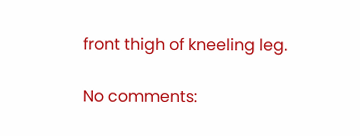front thigh of kneeling leg.

No comments: